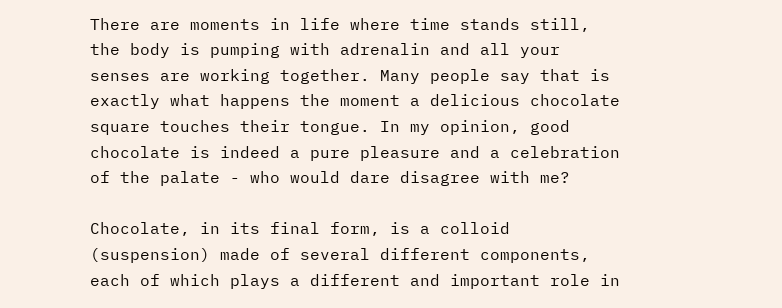There are moments in life where time stands still, the body is pumping with adrenalin and all your senses are working together. Many people say that is exactly what happens the moment a delicious chocolate square touches their tongue. In my opinion, good chocolate is indeed a pure pleasure and a celebration of the palate - who would dare disagree with me?

Chocolate, in its final form, is a colloid (suspension) made of several different components, each of which plays a different and important role in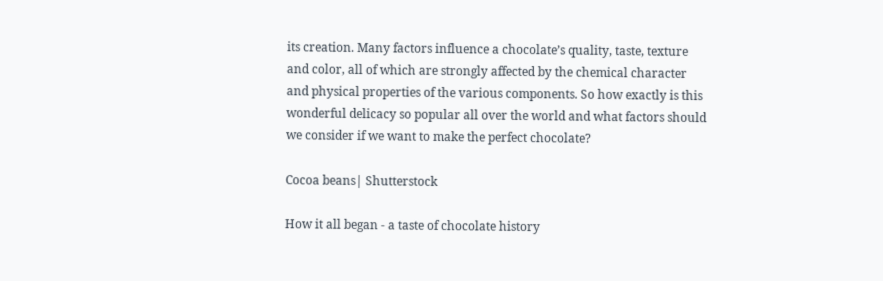its creation. Many factors influence a chocolate’s quality, taste, texture and color, all of which are strongly affected by the chemical character and physical properties of the various components. So how exactly is this wonderful delicacy so popular all over the world and what factors should we consider if we want to make the perfect chocolate?

Cocoa beans| Shutterstock

How it all began - a taste of chocolate history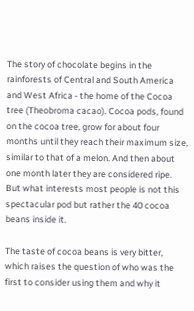The story of chocolate begins in the rainforests of Central and South America and West Africa - the home of the Cocoa tree (Theobroma cacao). Cocoa pods, found on the cocoa tree, grow for about four months until they reach their maximum size, similar to that of a melon. And then about one month later they are considered ripe. But what interests most people is not this spectacular pod but rather the 40 cocoa beans inside it.

The taste of cocoa beans is very bitter, which raises the question of who was the first to consider using them and why it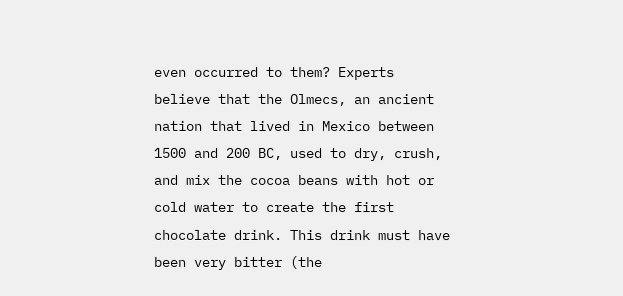even occurred to them? Experts believe that the Olmecs, an ancient nation that lived in Mexico between 1500 and 200 BC, used to dry, crush, and mix the cocoa beans with hot or cold water to create the first chocolate drink. This drink must have been very bitter (the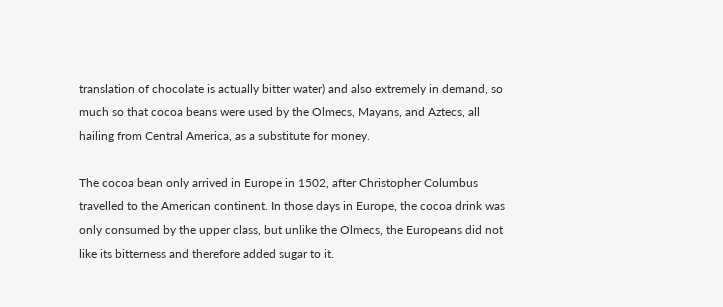translation of chocolate is actually bitter water) and also extremely in demand, so much so that cocoa beans were used by the Olmecs, Mayans, and Aztecs, all hailing from Central America, as a substitute for money.

The cocoa bean only arrived in Europe in 1502, after Christopher Columbus travelled to the American continent. In those days in Europe, the cocoa drink was only consumed by the upper class, but unlike the Olmecs, the Europeans did not like its bitterness and therefore added sugar to it.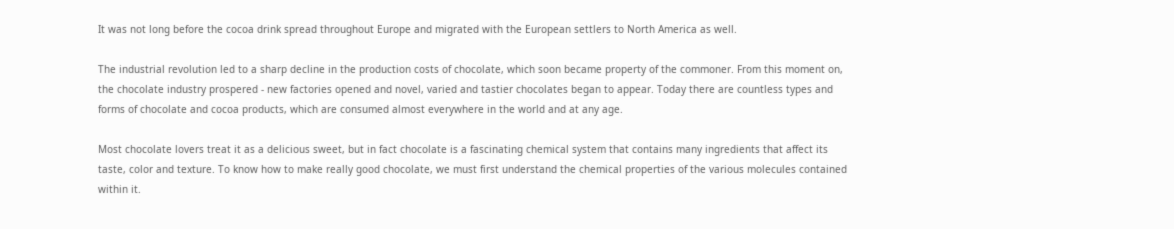It was not long before the cocoa drink spread throughout Europe and migrated with the European settlers to North America as well.

The industrial revolution led to a sharp decline in the production costs of chocolate, which soon became property of the commoner. From this moment on, the chocolate industry prospered - new factories opened and novel, varied and tastier chocolates began to appear. Today there are countless types and forms of chocolate and cocoa products, which are consumed almost everywhere in the world and at any age.

Most chocolate lovers treat it as a delicious sweet, but in fact chocolate is a fascinating chemical system that contains many ingredients that affect its taste, color and texture. To know how to make really good chocolate, we must first understand the chemical properties of the various molecules contained within it.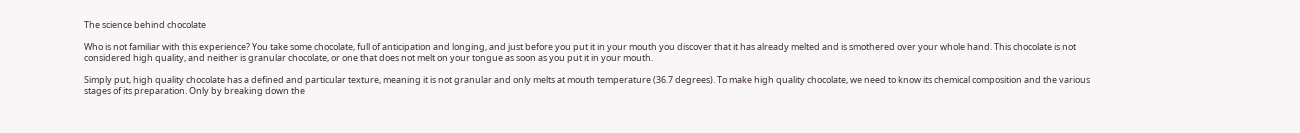The science behind chocolate

Who is not familiar with this experience? You take some chocolate, full of anticipation and longing, and just before you put it in your mouth you discover that it has already melted and is smothered over your whole hand. This chocolate is not considered high quality, and neither is granular chocolate, or one that does not melt on your tongue as soon as you put it in your mouth.

Simply put, high quality chocolate has a defined and particular texture, meaning it is not granular and only melts at mouth temperature (36.7 degrees). To make high quality chocolate, we need to know its chemical composition and the various stages of its preparation. Only by breaking down the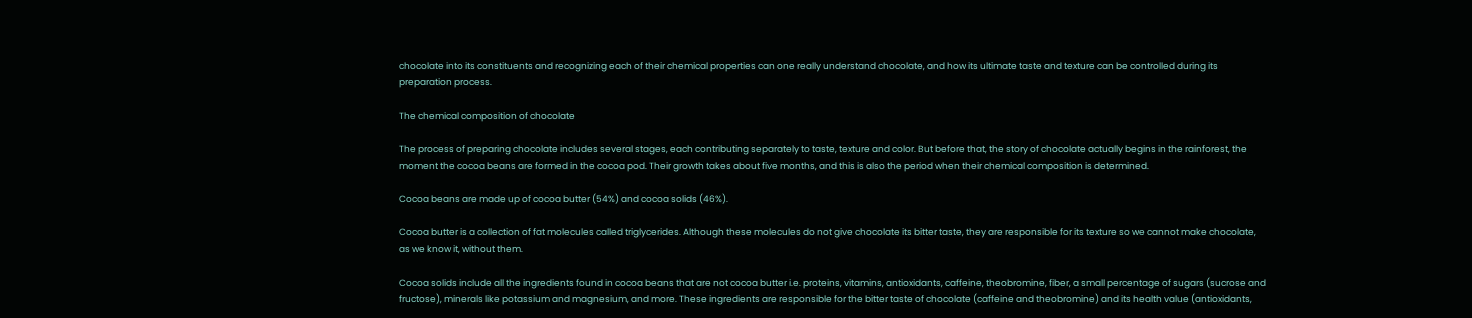chocolate into its constituents and recognizing each of their chemical properties can one really understand chocolate, and how its ultimate taste and texture can be controlled during its preparation process.

The chemical composition of chocolate

The process of preparing chocolate includes several stages, each contributing separately to taste, texture and color. But before that, the story of chocolate actually begins in the rainforest, the moment the cocoa beans are formed in the cocoa pod. Their growth takes about five months, and this is also the period when their chemical composition is determined.

Cocoa beans are made up of cocoa butter (54%) and cocoa solids (46%).

Cocoa butter is a collection of fat molecules called triglycerides. Although these molecules do not give chocolate its bitter taste, they are responsible for its texture so we cannot make chocolate, as we know it, without them.

Cocoa solids include all the ingredients found in cocoa beans that are not cocoa butter i.e. proteins, vitamins, antioxidants, caffeine, theobromine, fiber, a small percentage of sugars (sucrose and fructose), minerals like potassium and magnesium, and more. These ingredients are responsible for the bitter taste of chocolate (caffeine and theobromine) and its health value (antioxidants,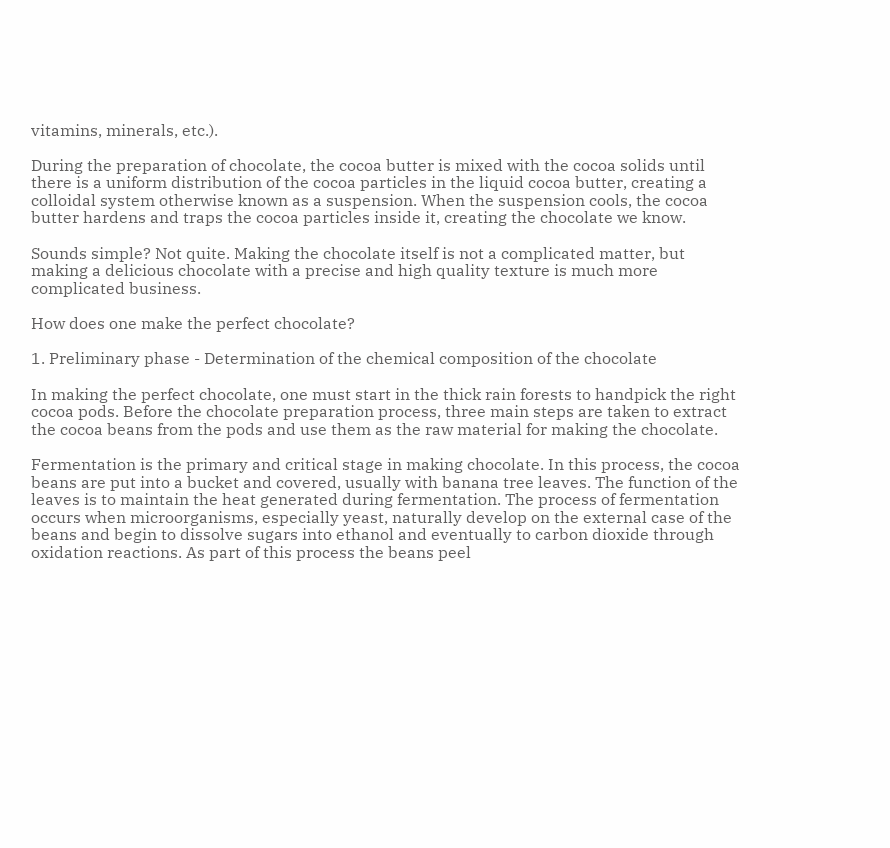vitamins, minerals, etc.).

During the preparation of chocolate, the cocoa butter is mixed with the cocoa solids until there is a uniform distribution of the cocoa particles in the liquid cocoa butter, creating a colloidal system otherwise known as a suspension. When the suspension cools, the cocoa butter hardens and traps the cocoa particles inside it, creating the chocolate we know.

Sounds simple? Not quite. Making the chocolate itself is not a complicated matter, but making a delicious chocolate with a precise and high quality texture is much more complicated business.

How does one make the perfect chocolate?

1. Preliminary phase - Determination of the chemical composition of the chocolate

In making the perfect chocolate, one must start in the thick rain forests to handpick the right cocoa pods. Before the chocolate preparation process, three main steps are taken to extract the cocoa beans from the pods and use them as the raw material for making the chocolate.

Fermentation is the primary and critical stage in making chocolate. In this process, the cocoa beans are put into a bucket and covered, usually with banana tree leaves. The function of the leaves is to maintain the heat generated during fermentation. The process of fermentation occurs when microorganisms, especially yeast, naturally develop on the external case of the beans and begin to dissolve sugars into ethanol and eventually to carbon dioxide through oxidation reactions. As part of this process the beans peel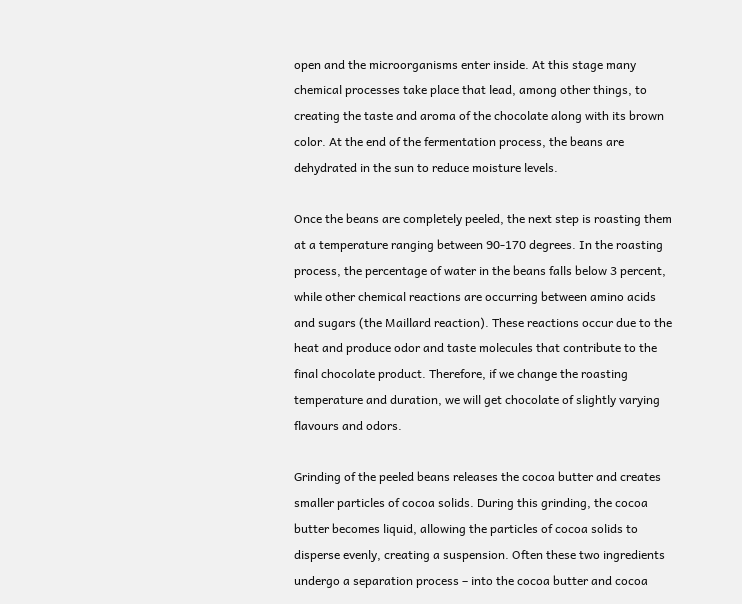open and the microorganisms enter inside. At this stage many chemical processes take place that lead, among other things, to creating the taste and aroma of the chocolate along with its brown color. At the end of the fermentation process, the beans are dehydrated in the sun to reduce moisture levels.

Once the beans are completely peeled, the next step is roasting them at a temperature ranging between 90-170 degrees. In the roasting process, the percentage of water in the beans falls below 3 percent, while other chemical reactions are occurring between amino acids and sugars (the Maillard reaction). These reactions occur due to the heat and produce odor and taste molecules that contribute to the final chocolate product. Therefore, if we change the roasting temperature and duration, we will get chocolate of slightly varying flavours and odors.

Grinding of the peeled beans releases the cocoa butter and creates smaller particles of cocoa solids. During this grinding, the cocoa butter becomes liquid, allowing the particles of cocoa solids to disperse evenly, creating a suspension. Often these two ingredients undergo a separation process – into the cocoa butter and cocoa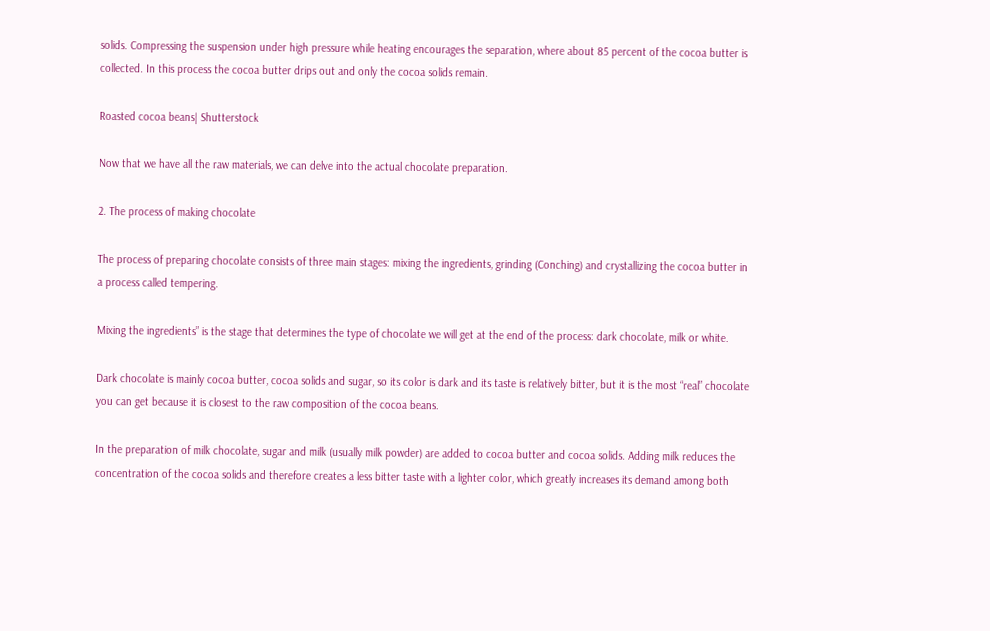solids. Compressing the suspension under high pressure while heating encourages the separation, where about 85 percent of the cocoa butter is collected. In this process the cocoa butter drips out and only the cocoa solids remain.

Roasted cocoa beans| Shutterstock

Now that we have all the raw materials, we can delve into the actual chocolate preparation.

2. The process of making chocolate

The process of preparing chocolate consists of three main stages: mixing the ingredients, grinding (Conching) and crystallizing the cocoa butter in a process called tempering.

Mixing the ingredients” is the stage that determines the type of chocolate we will get at the end of the process: dark chocolate, milk or white.

Dark chocolate is mainly cocoa butter, cocoa solids and sugar, so its color is dark and its taste is relatively bitter, but it is the most “real” chocolate you can get because it is closest to the raw composition of the cocoa beans.

In the preparation of milk chocolate, sugar and milk (usually milk powder) are added to cocoa butter and cocoa solids. Adding milk reduces the concentration of the cocoa solids and therefore creates a less bitter taste with a lighter color, which greatly increases its demand among both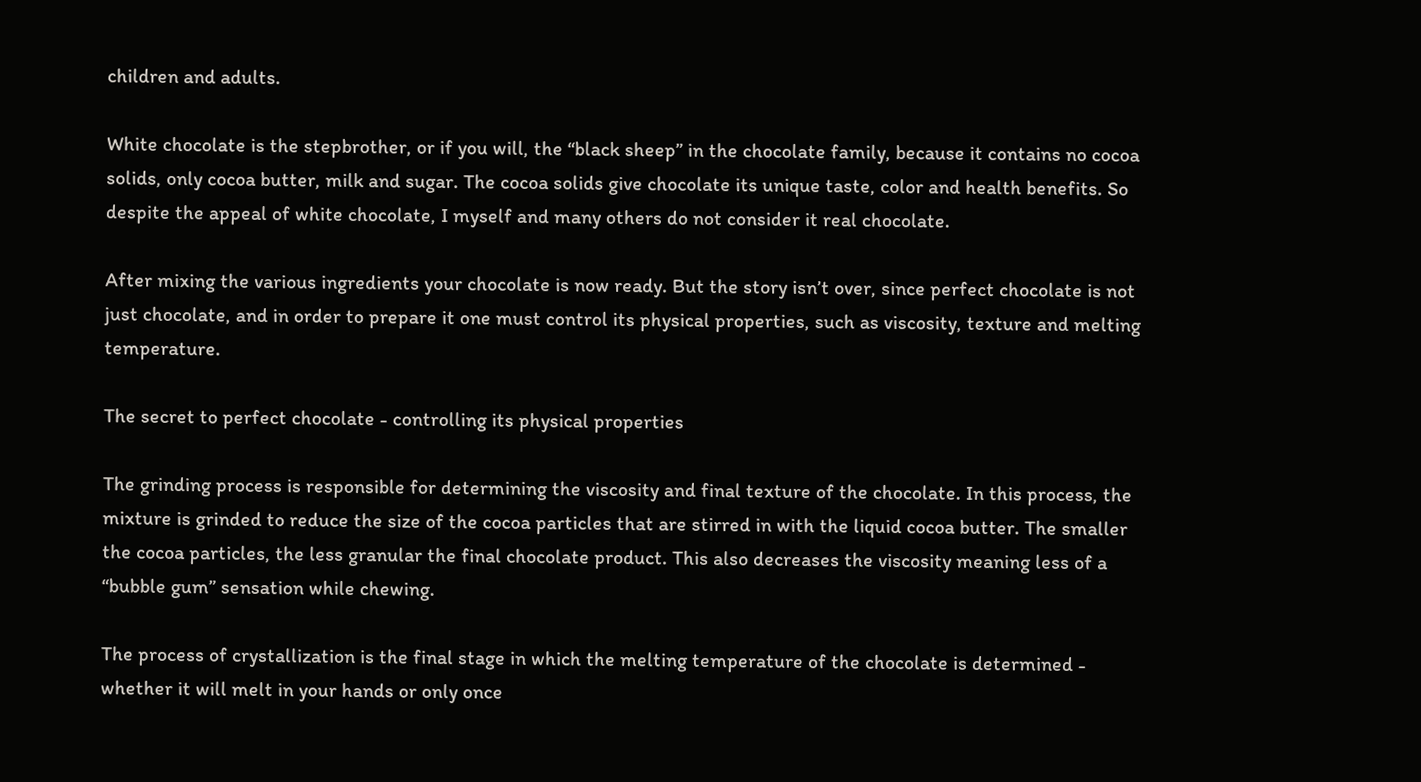children and adults.

White chocolate is the stepbrother, or if you will, the “black sheep” in the chocolate family, because it contains no cocoa solids, only cocoa butter, milk and sugar. The cocoa solids give chocolate its unique taste, color and health benefits. So despite the appeal of white chocolate, I myself and many others do not consider it real chocolate.

After mixing the various ingredients your chocolate is now ready. But the story isn’t over, since perfect chocolate is not just chocolate, and in order to prepare it one must control its physical properties, such as viscosity, texture and melting temperature.

The secret to perfect chocolate - controlling its physical properties

The grinding process is responsible for determining the viscosity and final texture of the chocolate. In this process, the mixture is grinded to reduce the size of the cocoa particles that are stirred in with the liquid cocoa butter. The smaller the cocoa particles, the less granular the final chocolate product. This also decreases the viscosity meaning less of a “bubble gum” sensation while chewing.

The process of crystallization is the final stage in which the melting temperature of the chocolate is determined - whether it will melt in your hands or only once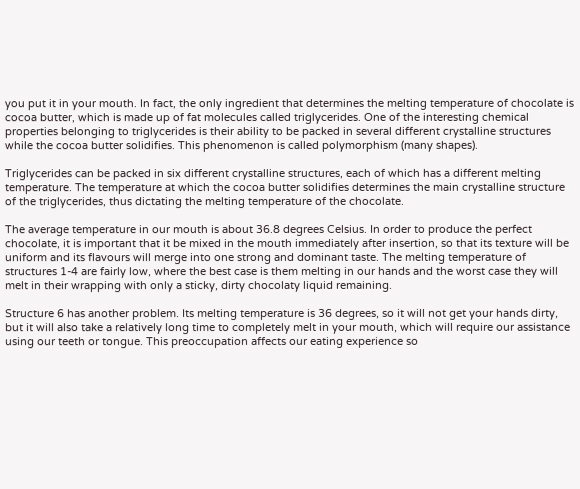you put it in your mouth. In fact, the only ingredient that determines the melting temperature of chocolate is cocoa butter, which is made up of fat molecules called triglycerides. One of the interesting chemical properties belonging to triglycerides is their ability to be packed in several different crystalline structures while the cocoa butter solidifies. This phenomenon is called polymorphism (many shapes).

Triglycerides can be packed in six different crystalline structures, each of which has a different melting temperature. The temperature at which the cocoa butter solidifies determines the main crystalline structure of the triglycerides, thus dictating the melting temperature of the chocolate.

The average temperature in our mouth is about 36.8 degrees Celsius. In order to produce the perfect chocolate, it is important that it be mixed in the mouth immediately after insertion, so that its texture will be uniform and its flavours will merge into one strong and dominant taste. The melting temperature of structures 1-4 are fairly low, where the best case is them melting in our hands and the worst case they will melt in their wrapping with only a sticky, dirty chocolaty liquid remaining.

Structure 6 has another problem. Its melting temperature is 36 degrees, so it will not get your hands dirty, but it will also take a relatively long time to completely melt in your mouth, which will require our assistance using our teeth or tongue. This preoccupation affects our eating experience so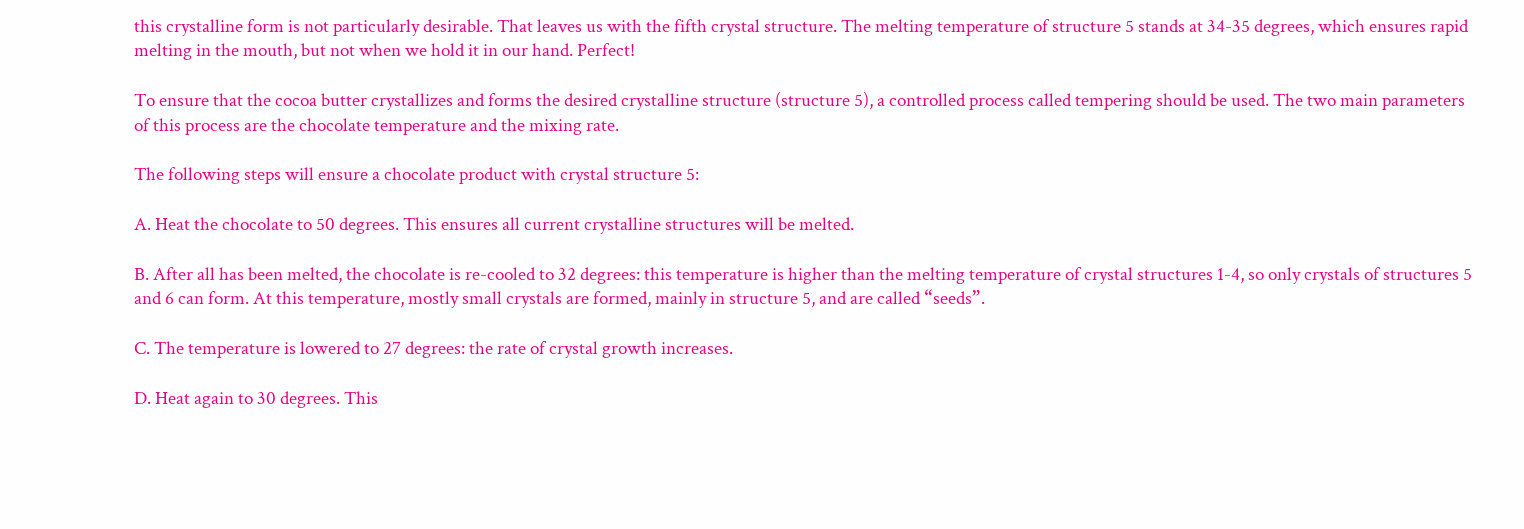this crystalline form is not particularly desirable. That leaves us with the fifth crystal structure. The melting temperature of structure 5 stands at 34-35 degrees, which ensures rapid melting in the mouth, but not when we hold it in our hand. Perfect!

To ensure that the cocoa butter crystallizes and forms the desired crystalline structure (structure 5), a controlled process called tempering should be used. The two main parameters of this process are the chocolate temperature and the mixing rate.

The following steps will ensure a chocolate product with crystal structure 5:

A. Heat the chocolate to 50 degrees. This ensures all current crystalline structures will be melted.

B. After all has been melted, the chocolate is re-cooled to 32 degrees: this temperature is higher than the melting temperature of crystal structures 1-4, so only crystals of structures 5 and 6 can form. At this temperature, mostly small crystals are formed, mainly in structure 5, and are called “seeds”.

C. The temperature is lowered to 27 degrees: the rate of crystal growth increases.

D. Heat again to 30 degrees. This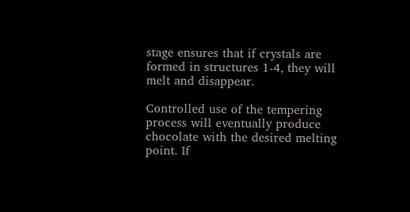stage ensures that if crystals are formed in structures 1-4, they will melt and disappear.

Controlled use of the tempering process will eventually produce chocolate with the desired melting point. If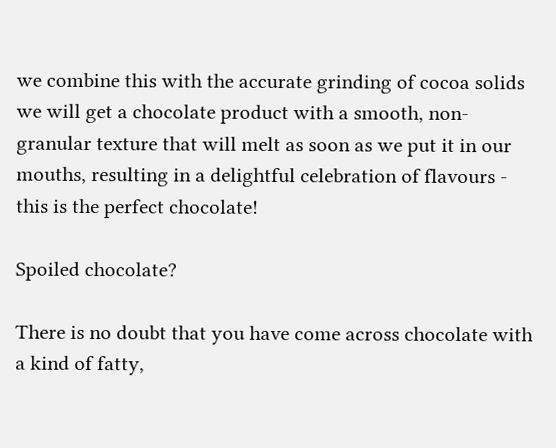we combine this with the accurate grinding of cocoa solids we will get a chocolate product with a smooth, non-granular texture that will melt as soon as we put it in our mouths, resulting in a delightful celebration of flavours - this is the perfect chocolate!

Spoiled chocolate?

There is no doubt that you have come across chocolate with a kind of fatty,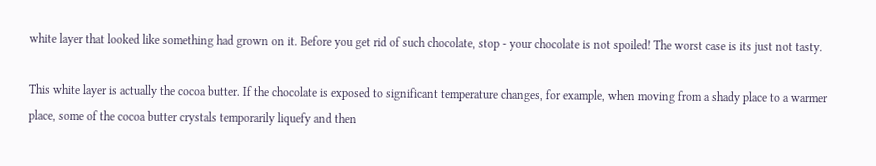white layer that looked like something had grown on it. Before you get rid of such chocolate, stop - your chocolate is not spoiled! The worst case is its just not tasty.

This white layer is actually the cocoa butter. If the chocolate is exposed to significant temperature changes, for example, when moving from a shady place to a warmer place, some of the cocoa butter crystals temporarily liquefy and then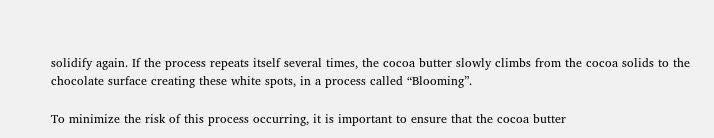solidify again. If the process repeats itself several times, the cocoa butter slowly climbs from the cocoa solids to the chocolate surface creating these white spots, in a process called “Blooming”.

To minimize the risk of this process occurring, it is important to ensure that the cocoa butter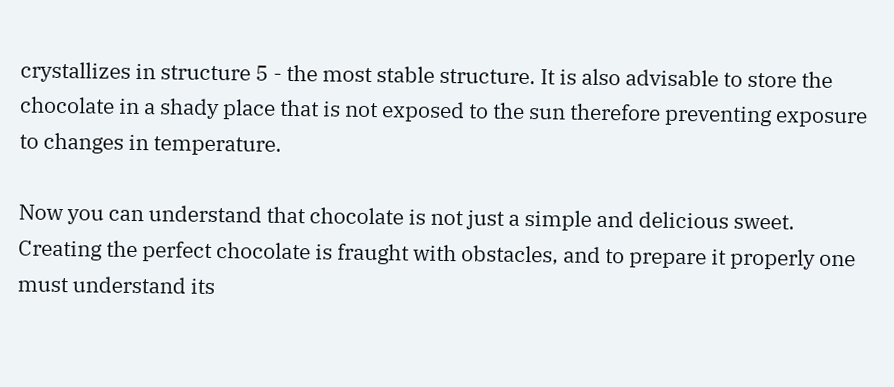crystallizes in structure 5 - the most stable structure. It is also advisable to store the chocolate in a shady place that is not exposed to the sun therefore preventing exposure to changes in temperature.

Now you can understand that chocolate is not just a simple and delicious sweet. Creating the perfect chocolate is fraught with obstacles, and to prepare it properly one must understand its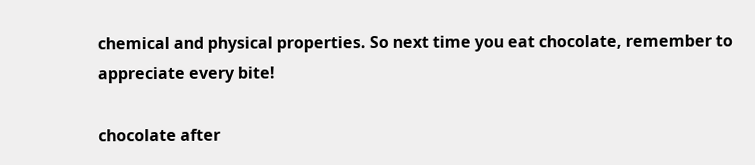chemical and physical properties. So next time you eat chocolate, remember to appreciate every bite!

chocolate after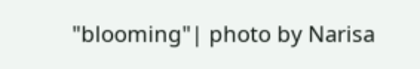"blooming"| photo by Narisa